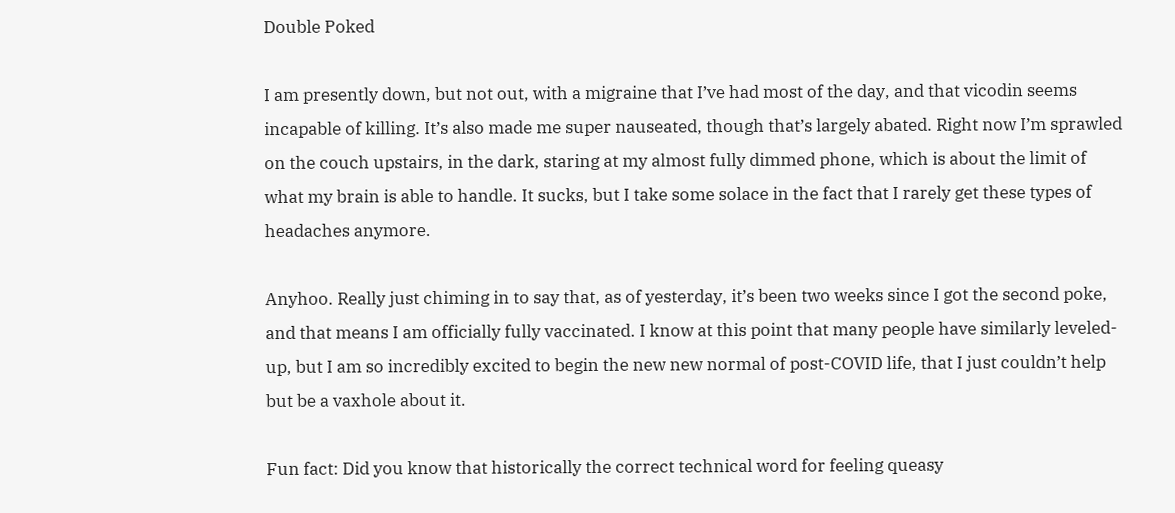Double Poked

I am presently down, but not out, with a migraine that I’ve had most of the day, and that vicodin seems incapable of killing. It’s also made me super nauseated, though that’s largely abated. Right now I’m sprawled on the couch upstairs, in the dark, staring at my almost fully dimmed phone, which is about the limit of what my brain is able to handle. It sucks, but I take some solace in the fact that I rarely get these types of headaches anymore.

Anyhoo. Really just chiming in to say that, as of yesterday, it’s been two weeks since I got the second poke, and that means I am officially fully vaccinated. I know at this point that many people have similarly leveled-up, but I am so incredibly excited to begin the new new normal of post-COVID life, that I just couldn’t help but be a vaxhole about it.

Fun fact: Did you know that historically the correct technical word for feeling queasy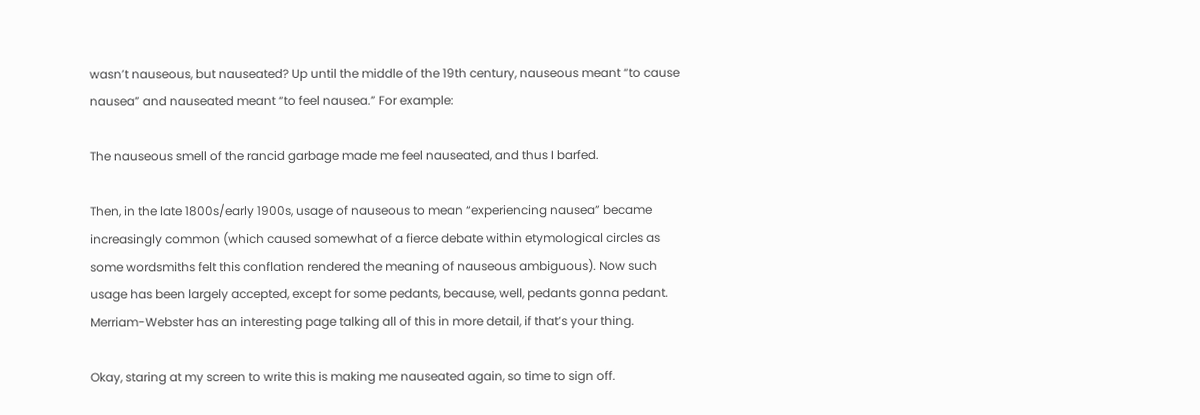wasn’t nauseous, but nauseated? Up until the middle of the 19th century, nauseous meant “to cause nausea” and nauseated meant “to feel nausea.” For example:

The nauseous smell of the rancid garbage made me feel nauseated, and thus I barfed.

Then, in the late 1800s/early 1900s, usage of nauseous to mean “experiencing nausea” became increasingly common (which caused somewhat of a fierce debate within etymological circles as some wordsmiths felt this conflation rendered the meaning of nauseous ambiguous). Now such usage has been largely accepted, except for some pedants, because, well, pedants gonna pedant. Merriam-Webster has an interesting page talking all of this in more detail, if that’s your thing.

Okay, staring at my screen to write this is making me nauseated again, so time to sign off.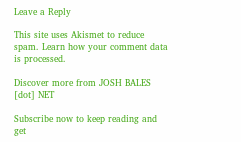Leave a Reply

This site uses Akismet to reduce spam. Learn how your comment data is processed.

Discover more from JOSH BALES [dot] NET

Subscribe now to keep reading and get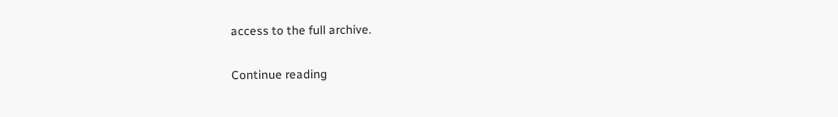access to the full archive.

Continue reading